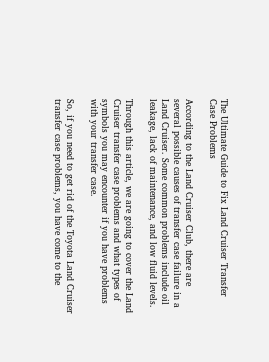The Ultimate Guide to Fix Land Cruiser Transfer Case Problems

According to the Land Cruiser Club, there are several possible causes of transfer case failure in a Land Cruiser. Some common problems include oil leakage, lack of maintenance, and low fluid levels.

Through this article, we are going to cover the Land Cruiser transfer case problems and what types of symbols you may encounter if you have problems with your transfer case.

So, if you need to get rid of the Toyota Land Cruiser transfer case problems, you have come to the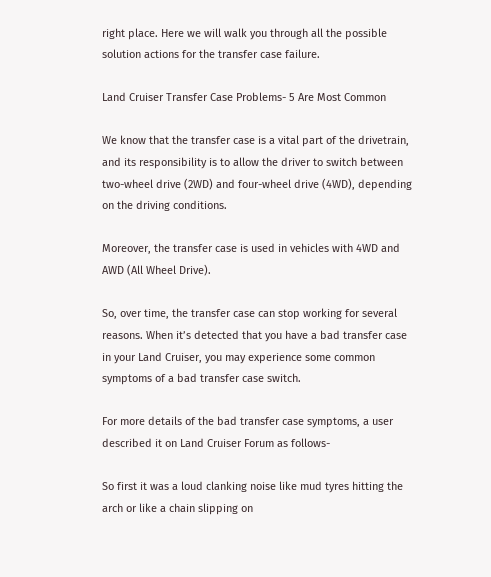right place. Here we will walk you through all the possible solution actions for the transfer case failure.

Land Cruiser Transfer Case Problems- 5 Are Most Common

We know that the transfer case is a vital part of the drivetrain, and its responsibility is to allow the driver to switch between two-wheel drive (2WD) and four-wheel drive (4WD), depending on the driving conditions.

Moreover, the transfer case is used in vehicles with 4WD and AWD (All Wheel Drive).

So, over time, the transfer case can stop working for several reasons. When it’s detected that you have a bad transfer case in your Land Cruiser, you may experience some common symptoms of a bad transfer case switch.

For more details of the bad transfer case symptoms, a user described it on Land Cruiser Forum as follows-

So first it was a loud clanking noise like mud tyres hitting the arch or like a chain slipping on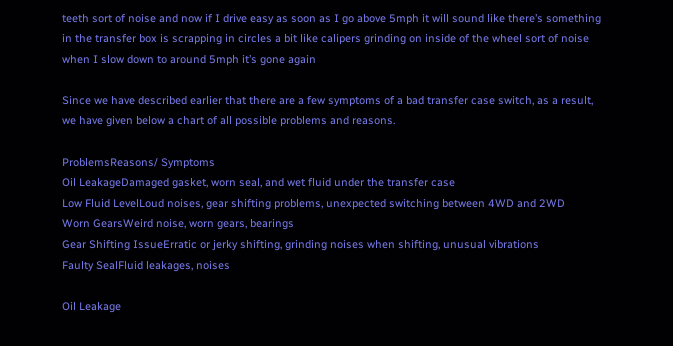teeth sort of noise and now if I drive easy as soon as I go above 5mph it will sound like there’s something in the transfer box is scrapping in circles a bit like calipers grinding on inside of the wheel sort of noise when I slow down to around 5mph it’s gone again

Since we have described earlier that there are a few symptoms of a bad transfer case switch, as a result, we have given below a chart of all possible problems and reasons.

ProblemsReasons/ Symptoms
Oil LeakageDamaged gasket, worn seal, and wet fluid under the transfer case
Low Fluid LevelLoud noises, gear shifting problems, unexpected switching between 4WD and 2WD
Worn GearsWeird noise, worn gears, bearings
Gear Shifting IssueErratic or jerky shifting, grinding noises when shifting, unusual vibrations
Faulty SealFluid leakages, noises

Oil Leakage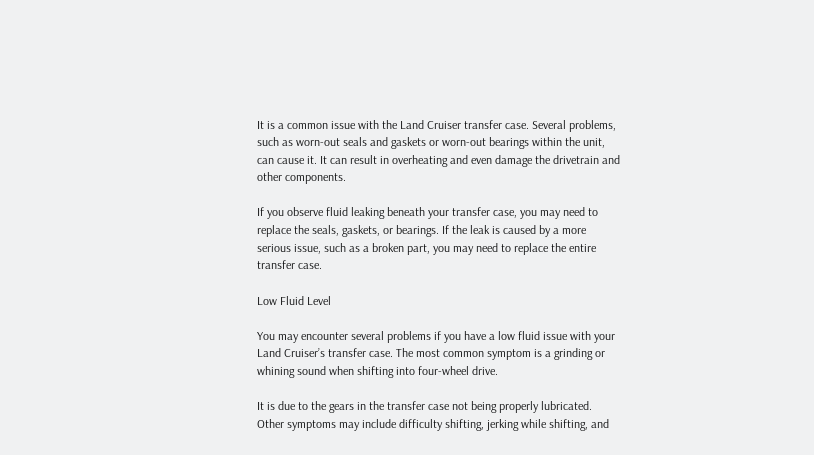It is a common issue with the Land Cruiser transfer case. Several problems, such as worn-out seals and gaskets or worn-out bearings within the unit, can cause it. It can result in overheating and even damage the drivetrain and other components.

If you observe fluid leaking beneath your transfer case, you may need to replace the seals, gaskets, or bearings. If the leak is caused by a more serious issue, such as a broken part, you may need to replace the entire transfer case.

Low Fluid Level

You may encounter several problems if you have a low fluid issue with your Land Cruiser’s transfer case. The most common symptom is a grinding or whining sound when shifting into four-wheel drive.

It is due to the gears in the transfer case not being properly lubricated. Other symptoms may include difficulty shifting, jerking while shifting, and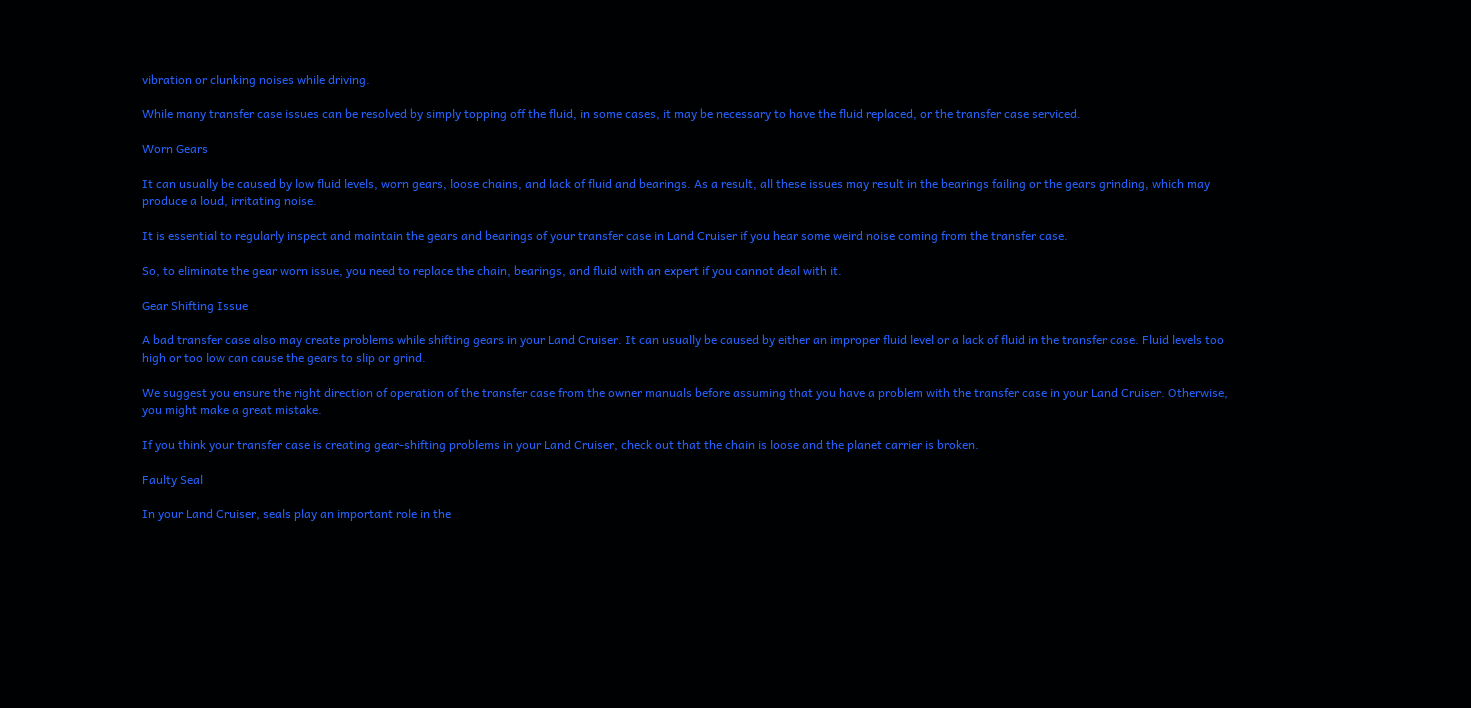vibration or clunking noises while driving.

While many transfer case issues can be resolved by simply topping off the fluid, in some cases, it may be necessary to have the fluid replaced, or the transfer case serviced.

Worn Gears

It can usually be caused by low fluid levels, worn gears, loose chains, and lack of fluid and bearings. As a result, all these issues may result in the bearings failing or the gears grinding, which may produce a loud, irritating noise.

It is essential to regularly inspect and maintain the gears and bearings of your transfer case in Land Cruiser if you hear some weird noise coming from the transfer case.

So, to eliminate the gear worn issue, you need to replace the chain, bearings, and fluid with an expert if you cannot deal with it.

Gear Shifting Issue

A bad transfer case also may create problems while shifting gears in your Land Cruiser. It can usually be caused by either an improper fluid level or a lack of fluid in the transfer case. Fluid levels too high or too low can cause the gears to slip or grind.

We suggest you ensure the right direction of operation of the transfer case from the owner manuals before assuming that you have a problem with the transfer case in your Land Cruiser. Otherwise, you might make a great mistake.

If you think your transfer case is creating gear-shifting problems in your Land Cruiser, check out that the chain is loose and the planet carrier is broken.

Faulty Seal

In your Land Cruiser, seals play an important role in the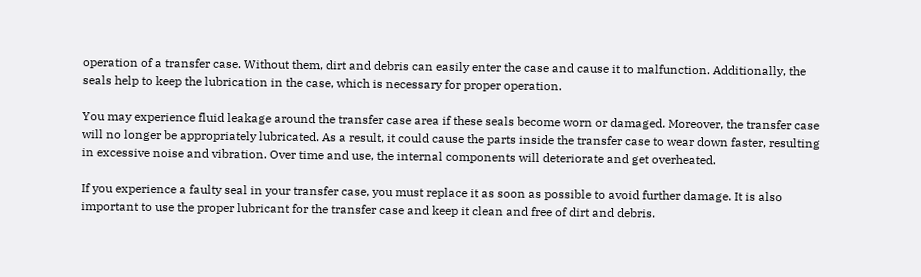operation of a transfer case. Without them, dirt and debris can easily enter the case and cause it to malfunction. Additionally, the seals help to keep the lubrication in the case, which is necessary for proper operation.

You may experience fluid leakage around the transfer case area if these seals become worn or damaged. Moreover, the transfer case will no longer be appropriately lubricated. As a result, it could cause the parts inside the transfer case to wear down faster, resulting in excessive noise and vibration. Over time and use, the internal components will deteriorate and get overheated.

If you experience a faulty seal in your transfer case, you must replace it as soon as possible to avoid further damage. It is also important to use the proper lubricant for the transfer case and keep it clean and free of dirt and debris.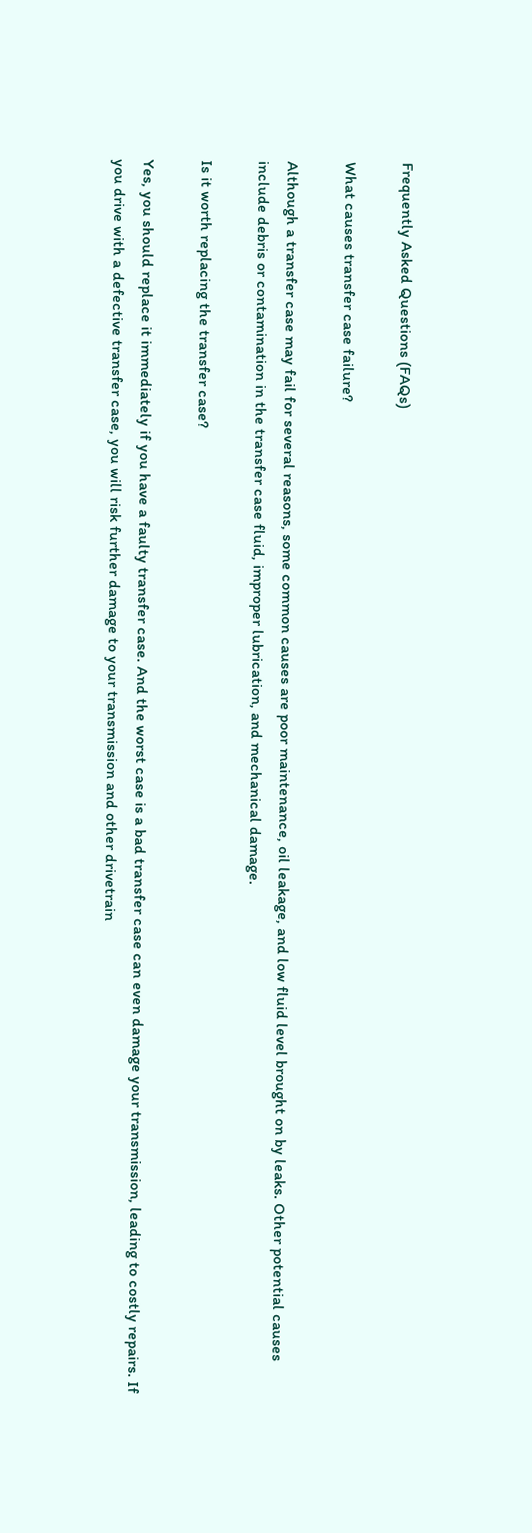Frequently Asked Questions (FAQs)

What causes transfer case failure?

Although a transfer case may fail for several reasons, some common causes are poor maintenance, oil leakage, and low fluid level brought on by leaks. Other potential causes include debris or contamination in the transfer case fluid, improper lubrication, and mechanical damage.

Is it worth replacing the transfer case?

Yes, you should replace it immediately if you have a faulty transfer case. And the worst case is a bad transfer case can even damage your transmission, leading to costly repairs. If you drive with a defective transfer case, you will risk further damage to your transmission and other drivetrain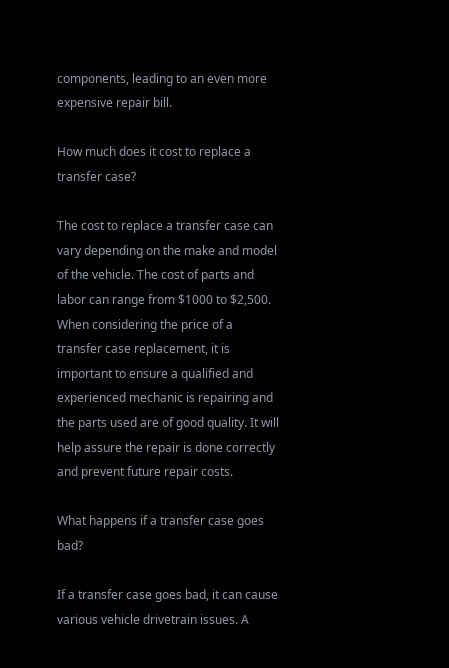components, leading to an even more expensive repair bill.

How much does it cost to replace a transfer case?

The cost to replace a transfer case can vary depending on the make and model of the vehicle. The cost of parts and labor can range from $1000 to $2,500. When considering the price of a transfer case replacement, it is important to ensure a qualified and experienced mechanic is repairing and the parts used are of good quality. It will help assure the repair is done correctly and prevent future repair costs.

What happens if a transfer case goes bad?

If a transfer case goes bad, it can cause various vehicle drivetrain issues. A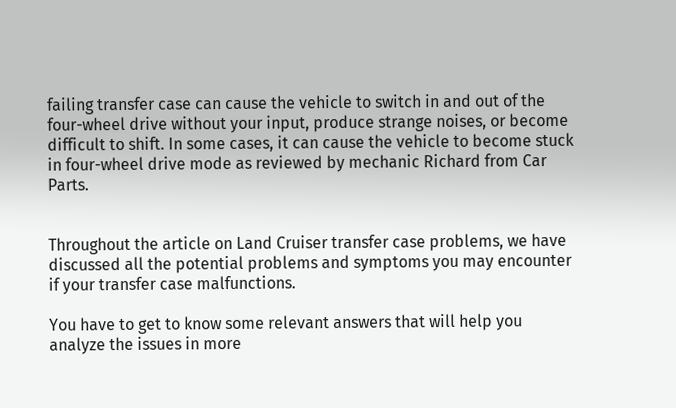failing transfer case can cause the vehicle to switch in and out of the four-wheel drive without your input, produce strange noises, or become difficult to shift. In some cases, it can cause the vehicle to become stuck in four-wheel drive mode as reviewed by mechanic Richard from Car Parts.


Throughout the article on Land Cruiser transfer case problems, we have discussed all the potential problems and symptoms you may encounter if your transfer case malfunctions.

You have to get to know some relevant answers that will help you analyze the issues in more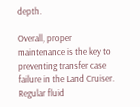depth.

Overall, proper maintenance is the key to preventing transfer case failure in the Land Cruiser. Regular fluid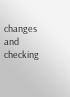changes and checking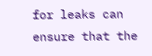for leaks can ensure that the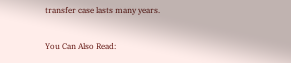transfer case lasts many years.

You Can Also Read: